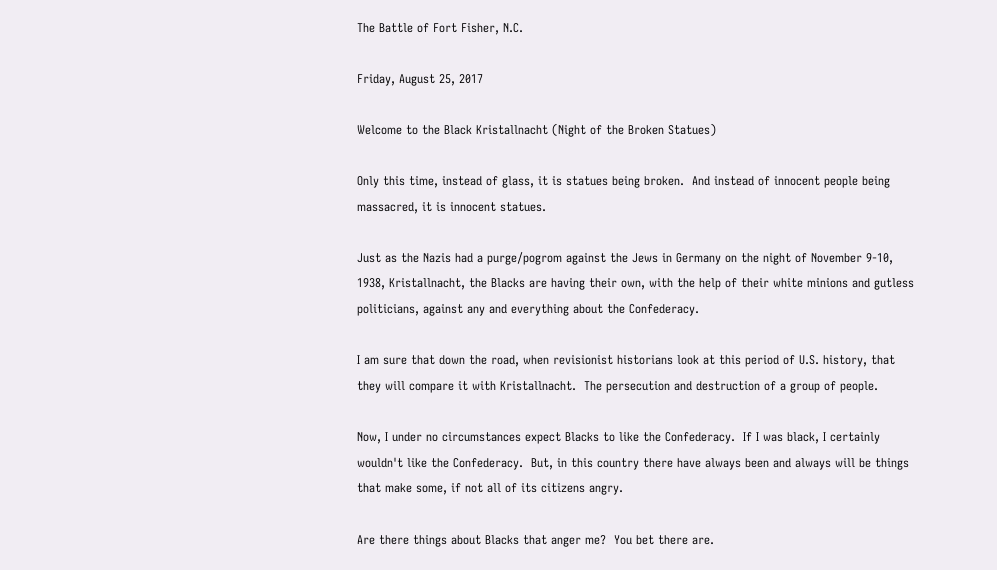The Battle of Fort Fisher, N.C.

Friday, August 25, 2017

Welcome to the Black Kristallnacht (Night of the Broken Statues)

Only this time, instead of glass, it is statues being broken.  And instead of innocent people being massacred, it is innocent statues.

Just as the Nazis had a purge/pogrom against the Jews in Germany on the night of November 9-10, 1938, Kristallnacht, the Blacks are having their own, with the help of their white minions and gutless politicians, against any and everything about the Confederacy.

I am sure that down the road, when revisionist historians look at this period of U.S. history, that they will compare it with Kristallnacht.  The persecution and destruction of a group of people.

Now, I under no circumstances expect Blacks to like the Confederacy.  If I was black, I certainly wouldn't like the Confederacy.  But, in this country there have always been and always will be things that make some, if not all of its citizens angry.

Are there things about Blacks that anger me?  You bet there are.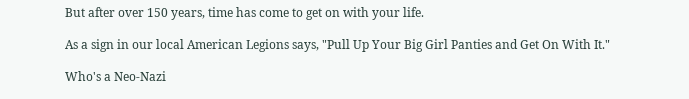But after over 150 years, time has come to get on with your life.

As a sign in our local American Legions says, "Pull Up Your Big Girl Panties and Get On With It."

Who's a Neo-Nazi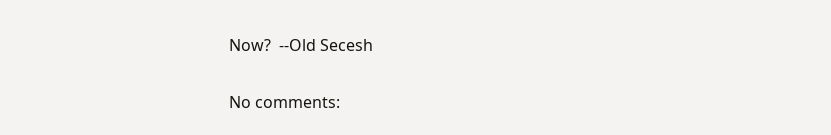Now?  --Old Secesh

No comments: